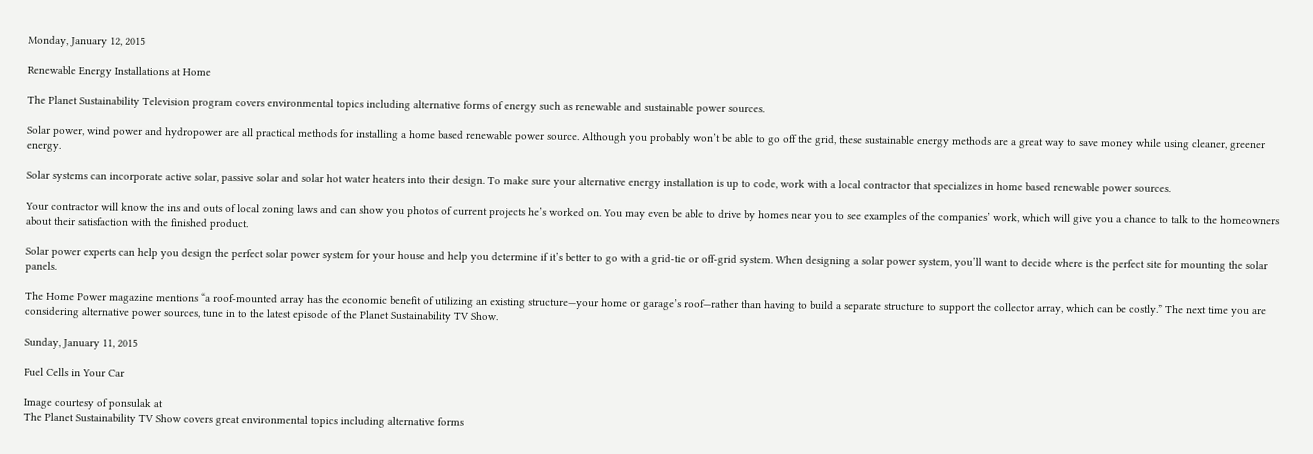Monday, January 12, 2015

Renewable Energy Installations at Home

The Planet Sustainability Television program covers environmental topics including alternative forms of energy such as renewable and sustainable power sources.

Solar power, wind power and hydropower are all practical methods for installing a home based renewable power source. Although you probably won’t be able to go off the grid, these sustainable energy methods are a great way to save money while using cleaner, greener energy.

Solar systems can incorporate active solar, passive solar and solar hot water heaters into their design. To make sure your alternative energy installation is up to code, work with a local contractor that specializes in home based renewable power sources.

Your contractor will know the ins and outs of local zoning laws and can show you photos of current projects he’s worked on. You may even be able to drive by homes near you to see examples of the companies’ work, which will give you a chance to talk to the homeowners about their satisfaction with the finished product.

Solar power experts can help you design the perfect solar power system for your house and help you determine if it’s better to go with a grid-tie or off-grid system. When designing a solar power system, you’ll want to decide where is the perfect site for mounting the solar panels.

The Home Power magazine mentions “a roof-mounted array has the economic benefit of utilizing an existing structure—your home or garage’s roof—rather than having to build a separate structure to support the collector array, which can be costly.” The next time you are considering alternative power sources, tune in to the latest episode of the Planet Sustainability TV Show.

Sunday, January 11, 2015

Fuel Cells in Your Car

Image courtesy of ponsulak at
The Planet Sustainability TV Show covers great environmental topics including alternative forms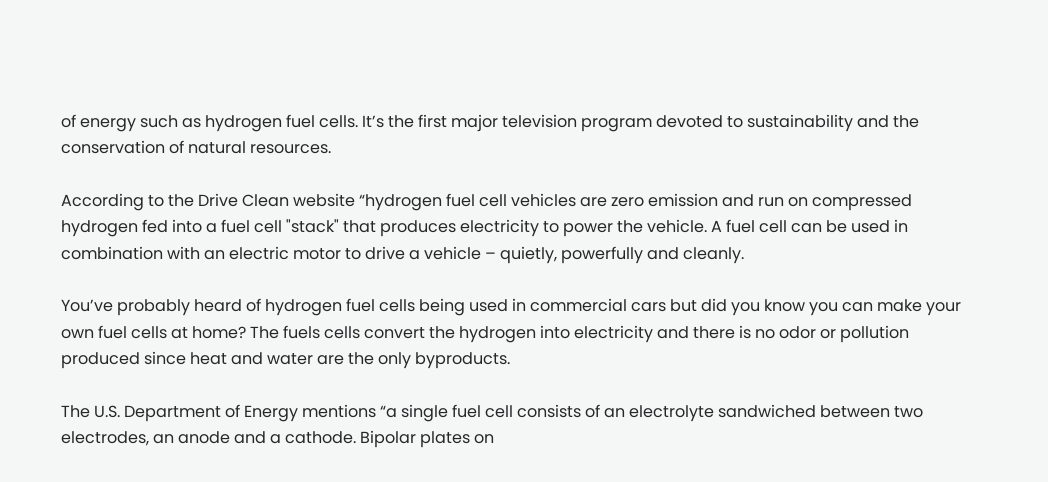of energy such as hydrogen fuel cells. It’s the first major television program devoted to sustainability and the conservation of natural resources.

According to the Drive Clean website “hydrogen fuel cell vehicles are zero emission and run on compressed hydrogen fed into a fuel cell "stack" that produces electricity to power the vehicle. A fuel cell can be used in combination with an electric motor to drive a vehicle – quietly, powerfully and cleanly.

You’ve probably heard of hydrogen fuel cells being used in commercial cars but did you know you can make your own fuel cells at home? The fuels cells convert the hydrogen into electricity and there is no odor or pollution produced since heat and water are the only byproducts.

The U.S. Department of Energy mentions “a single fuel cell consists of an electrolyte sandwiched between two electrodes, an anode and a cathode. Bipolar plates on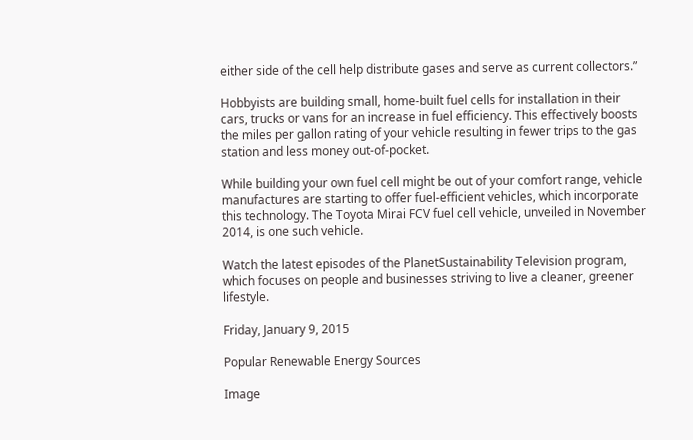either side of the cell help distribute gases and serve as current collectors.”

Hobbyists are building small, home-built fuel cells for installation in their cars, trucks or vans for an increase in fuel efficiency. This effectively boosts the miles per gallon rating of your vehicle resulting in fewer trips to the gas station and less money out-of-pocket.

While building your own fuel cell might be out of your comfort range, vehicle manufactures are starting to offer fuel-efficient vehicles, which incorporate this technology. The Toyota Mirai FCV fuel cell vehicle, unveiled in November 2014, is one such vehicle.

Watch the latest episodes of the PlanetSustainability Television program, which focuses on people and businesses striving to live a cleaner, greener lifestyle.

Friday, January 9, 2015

Popular Renewable Energy Sources

Image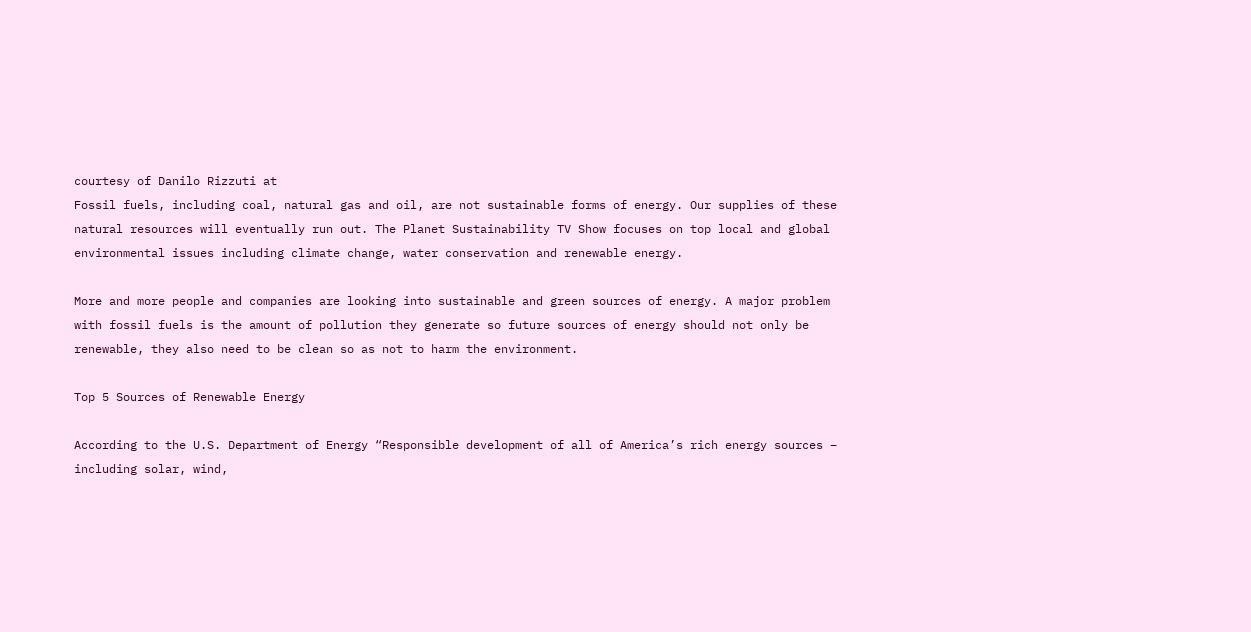courtesy of Danilo Rizzuti at
Fossil fuels, including coal, natural gas and oil, are not sustainable forms of energy. Our supplies of these natural resources will eventually run out. The Planet Sustainability TV Show focuses on top local and global environmental issues including climate change, water conservation and renewable energy.

More and more people and companies are looking into sustainable and green sources of energy. A major problem with fossil fuels is the amount of pollution they generate so future sources of energy should not only be renewable, they also need to be clean so as not to harm the environment.

Top 5 Sources of Renewable Energy

According to the U.S. Department of Energy “Responsible development of all of America’s rich energy sources – including solar, wind,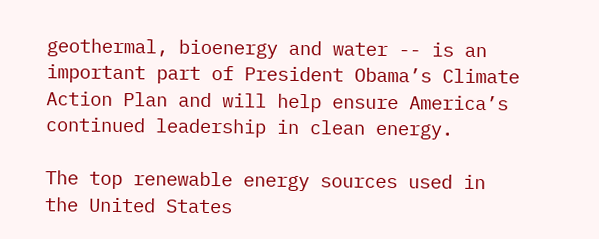geothermal, bioenergy and water -- is an important part of President Obama’s Climate Action Plan and will help ensure America’s continued leadership in clean energy.

The top renewable energy sources used in the United States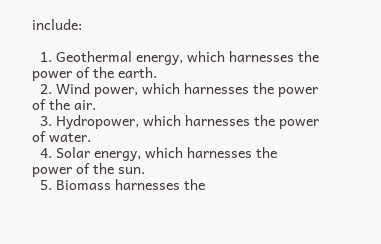include:

  1. Geothermal energy, which harnesses the power of the earth.
  2. Wind power, which harnesses the power of the air.
  3. Hydropower, which harnesses the power of water.
  4. Solar energy, which harnesses the power of the sun.
  5. Biomass harnesses the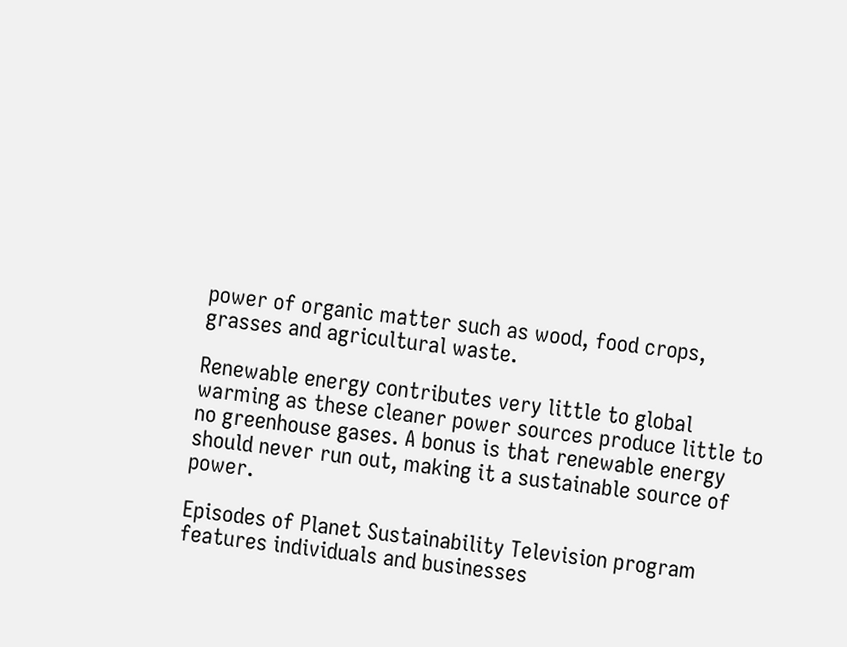power of organic matter such as wood, food crops, grasses and agricultural waste.

Renewable energy contributes very little to global warming as these cleaner power sources produce little to no greenhouse gases. A bonus is that renewable energy should never run out, making it a sustainable source of power.

Episodes of Planet Sustainability Television program features individuals and businesses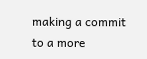making a commit to a more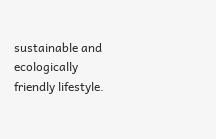sustainable and ecologically friendly lifestyle.